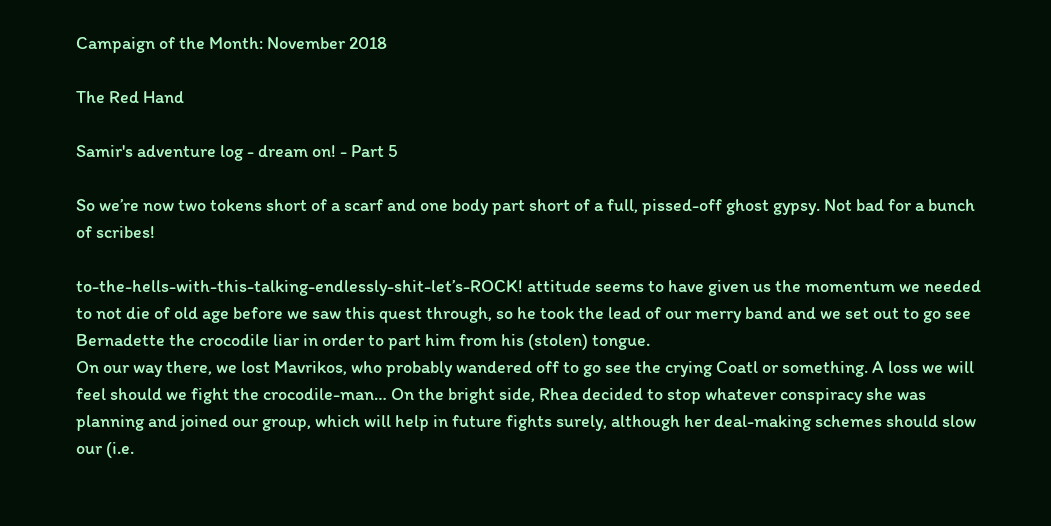Campaign of the Month: November 2018

The Red Hand

Samir's adventure log - dream on! - Part 5

So we’re now two tokens short of a scarf and one body part short of a full, pissed-off ghost gypsy. Not bad for a bunch of scribes!

to-the-hells-with-this-talking-endlessly-shit-let’s-ROCK! attitude seems to have given us the momentum we needed to not die of old age before we saw this quest through, so he took the lead of our merry band and we set out to go see Bernadette the crocodile liar in order to part him from his (stolen) tongue.
On our way there, we lost Mavrikos, who probably wandered off to go see the crying Coatl or something. A loss we will feel should we fight the crocodile-man… On the bright side, Rhea decided to stop whatever conspiracy she was planning and joined our group, which will help in future fights surely, although her deal-making schemes should slow our (i.e.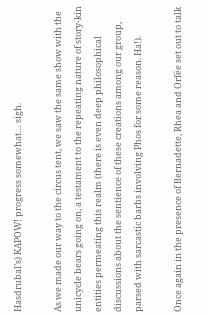Hasdrubal’s) KAPOW! progress somewhat… sigh.

As we made our way to the circus tent, we saw the same show with the unicycle bears going on, a testament to the repeating nature of story-kin entities permeating this realm (there is even deep philosophical discussions about the sentience of these creations among our group, parsed with sarcastic barbs involving Phos for some reason. Ha!).

Once again in the presence of Bernadette, Rhea and Orfée set out to talk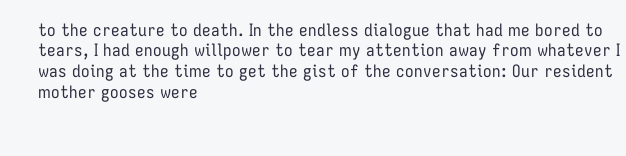to the creature to death. In the endless dialogue that had me bored to tears, I had enough willpower to tear my attention away from whatever I was doing at the time to get the gist of the conversation: Our resident mother gooses were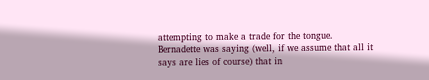attempting to make a trade for the tongue. Bernadette was saying (well, if we assume that all it says are lies of course) that in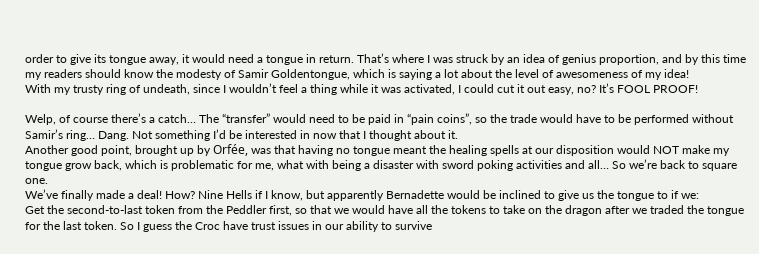order to give its tongue away, it would need a tongue in return. That’s where I was struck by an idea of genius proportion, and by this time my readers should know the modesty of Samir Goldentongue, which is saying a lot about the level of awesomeness of my idea!
With my trusty ring of undeath, since I wouldn’t feel a thing while it was activated, I could cut it out easy, no? It’s FOOL PROOF!

Welp, of course there’s a catch… The “transfer” would need to be paid in “pain coins”, so the trade would have to be performed without Samir’s ring… Dang. Not something I’d be interested in now that I thought about it.
Another good point, brought up by Orfée, was that having no tongue meant the healing spells at our disposition would NOT make my tongue grow back, which is problematic for me, what with being a disaster with sword poking activities and all… So we’re back to square one.
We’ve finally made a deal! How? Nine Hells if I know, but apparently Bernadette would be inclined to give us the tongue to if we:
Get the second-to-last token from the Peddler first, so that we would have all the tokens to take on the dragon after we traded the tongue for the last token. So I guess the Croc have trust issues in our ability to survive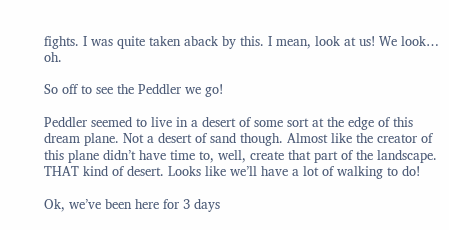fights. I was quite taken aback by this. I mean, look at us! We look… oh.

So off to see the Peddler we go!

Peddler seemed to live in a desert of some sort at the edge of this dream plane. Not a desert of sand though. Almost like the creator of this plane didn’t have time to, well, create that part of the landscape. THAT kind of desert. Looks like we’ll have a lot of walking to do!

Ok, we’ve been here for 3 days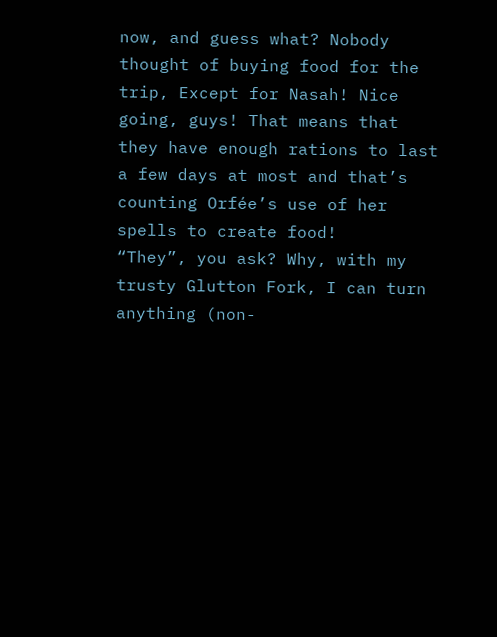now, and guess what? Nobody thought of buying food for the trip, Except for Nasah! Nice going, guys! That means that they have enough rations to last a few days at most and that’s counting Orfée’s use of her spells to create food!
“They”, you ask? Why, with my trusty Glutton Fork, I can turn anything (non-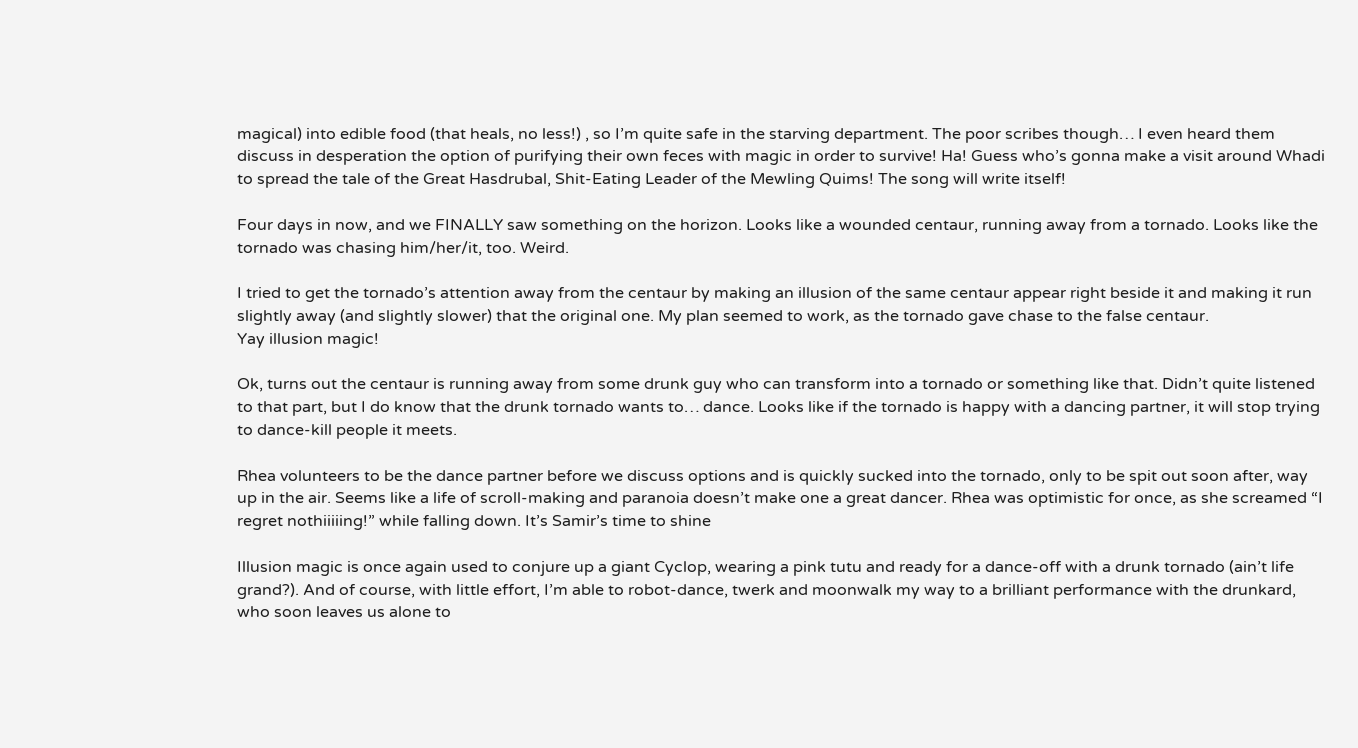magical) into edible food (that heals, no less!) , so I’m quite safe in the starving department. The poor scribes though… I even heard them discuss in desperation the option of purifying their own feces with magic in order to survive! Ha! Guess who’s gonna make a visit around Whadi to spread the tale of the Great Hasdrubal, Shit-Eating Leader of the Mewling Quims! The song will write itself!

Four days in now, and we FINALLY saw something on the horizon. Looks like a wounded centaur, running away from a tornado. Looks like the tornado was chasing him/her/it, too. Weird.

I tried to get the tornado’s attention away from the centaur by making an illusion of the same centaur appear right beside it and making it run slightly away (and slightly slower) that the original one. My plan seemed to work, as the tornado gave chase to the false centaur.
Yay illusion magic!

Ok, turns out the centaur is running away from some drunk guy who can transform into a tornado or something like that. Didn’t quite listened to that part, but I do know that the drunk tornado wants to… dance. Looks like if the tornado is happy with a dancing partner, it will stop trying to dance-kill people it meets.

Rhea volunteers to be the dance partner before we discuss options and is quickly sucked into the tornado, only to be spit out soon after, way up in the air. Seems like a life of scroll-making and paranoia doesn’t make one a great dancer. Rhea was optimistic for once, as she screamed “I regret nothiiiiing!” while falling down. It’s Samir’s time to shine

Illusion magic is once again used to conjure up a giant Cyclop, wearing a pink tutu and ready for a dance-off with a drunk tornado (ain’t life grand?). And of course, with little effort, I’m able to robot-dance, twerk and moonwalk my way to a brilliant performance with the drunkard, who soon leaves us alone to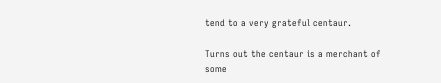tend to a very grateful centaur.

Turns out the centaur is a merchant of some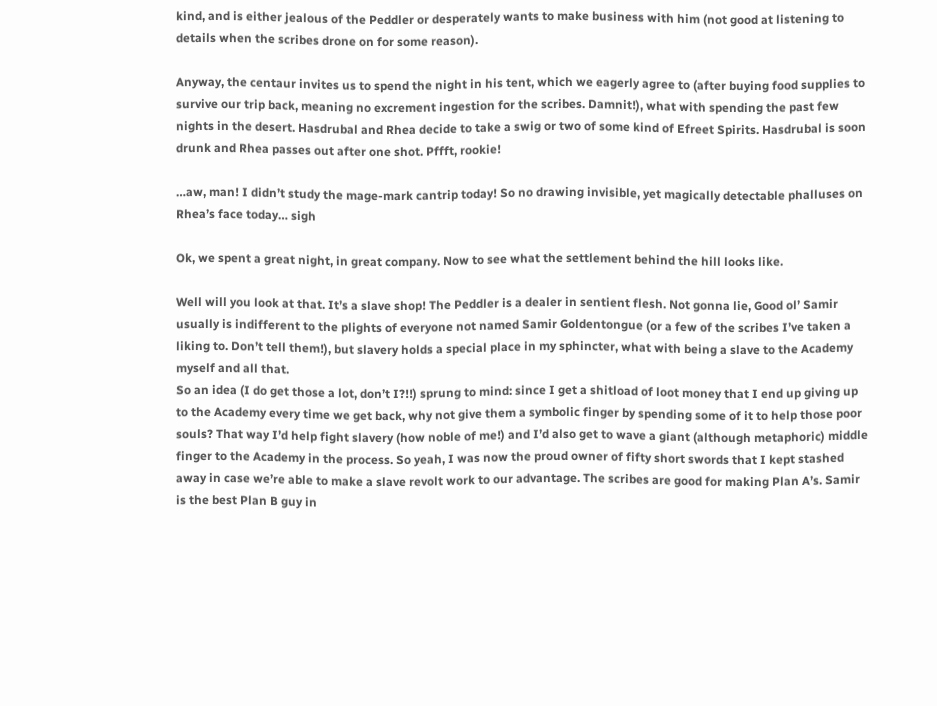kind, and is either jealous of the Peddler or desperately wants to make business with him (not good at listening to details when the scribes drone on for some reason).

Anyway, the centaur invites us to spend the night in his tent, which we eagerly agree to (after buying food supplies to survive our trip back, meaning no excrement ingestion for the scribes. Damnit!), what with spending the past few nights in the desert. Hasdrubal and Rhea decide to take a swig or two of some kind of Efreet Spirits. Hasdrubal is soon drunk and Rhea passes out after one shot. Pffft, rookie!

…aw, man! I didn’t study the mage-mark cantrip today! So no drawing invisible, yet magically detectable phalluses on Rhea’s face today… sigh

Ok, we spent a great night, in great company. Now to see what the settlement behind the hill looks like.

Well will you look at that. It’s a slave shop! The Peddler is a dealer in sentient flesh. Not gonna lie, Good ol’ Samir usually is indifferent to the plights of everyone not named Samir Goldentongue (or a few of the scribes I’ve taken a liking to. Don’t tell them!), but slavery holds a special place in my sphincter, what with being a slave to the Academy myself and all that.
So an idea (I do get those a lot, don’t I?!!) sprung to mind: since I get a shitload of loot money that I end up giving up to the Academy every time we get back, why not give them a symbolic finger by spending some of it to help those poor souls? That way I’d help fight slavery (how noble of me!) and I’d also get to wave a giant (although metaphoric) middle finger to the Academy in the process. So yeah, I was now the proud owner of fifty short swords that I kept stashed away in case we’re able to make a slave revolt work to our advantage. The scribes are good for making Plan A’s. Samir is the best Plan B guy in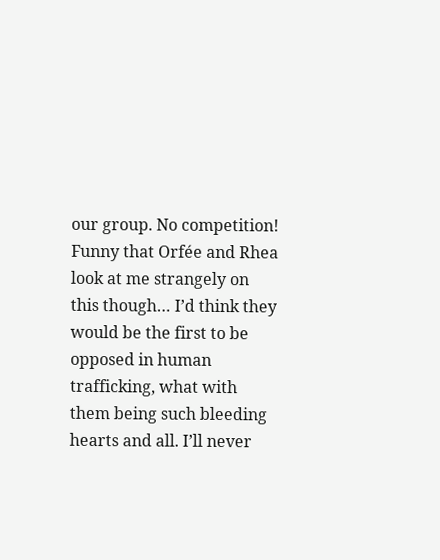our group. No competition!
Funny that Orfée and Rhea look at me strangely on this though… I’d think they would be the first to be opposed in human trafficking, what with them being such bleeding hearts and all. I’ll never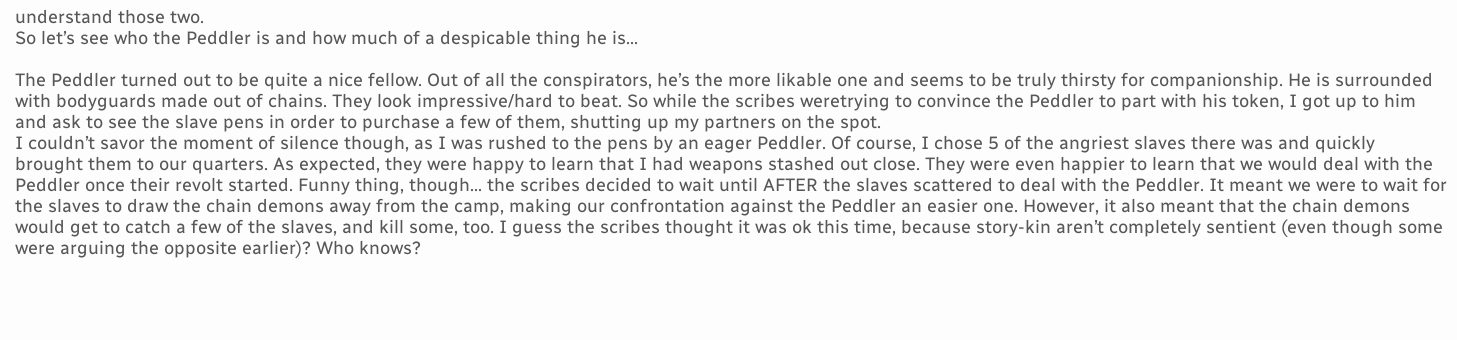understand those two.
So let’s see who the Peddler is and how much of a despicable thing he is…

The Peddler turned out to be quite a nice fellow. Out of all the conspirators, he’s the more likable one and seems to be truly thirsty for companionship. He is surrounded with bodyguards made out of chains. They look impressive/hard to beat. So while the scribes weretrying to convince the Peddler to part with his token, I got up to him and ask to see the slave pens in order to purchase a few of them, shutting up my partners on the spot.
I couldn’t savor the moment of silence though, as I was rushed to the pens by an eager Peddler. Of course, I chose 5 of the angriest slaves there was and quickly brought them to our quarters. As expected, they were happy to learn that I had weapons stashed out close. They were even happier to learn that we would deal with the Peddler once their revolt started. Funny thing, though… the scribes decided to wait until AFTER the slaves scattered to deal with the Peddler. It meant we were to wait for the slaves to draw the chain demons away from the camp, making our confrontation against the Peddler an easier one. However, it also meant that the chain demons would get to catch a few of the slaves, and kill some, too. I guess the scribes thought it was ok this time, because story-kin aren’t completely sentient (even though some were arguing the opposite earlier)? Who knows?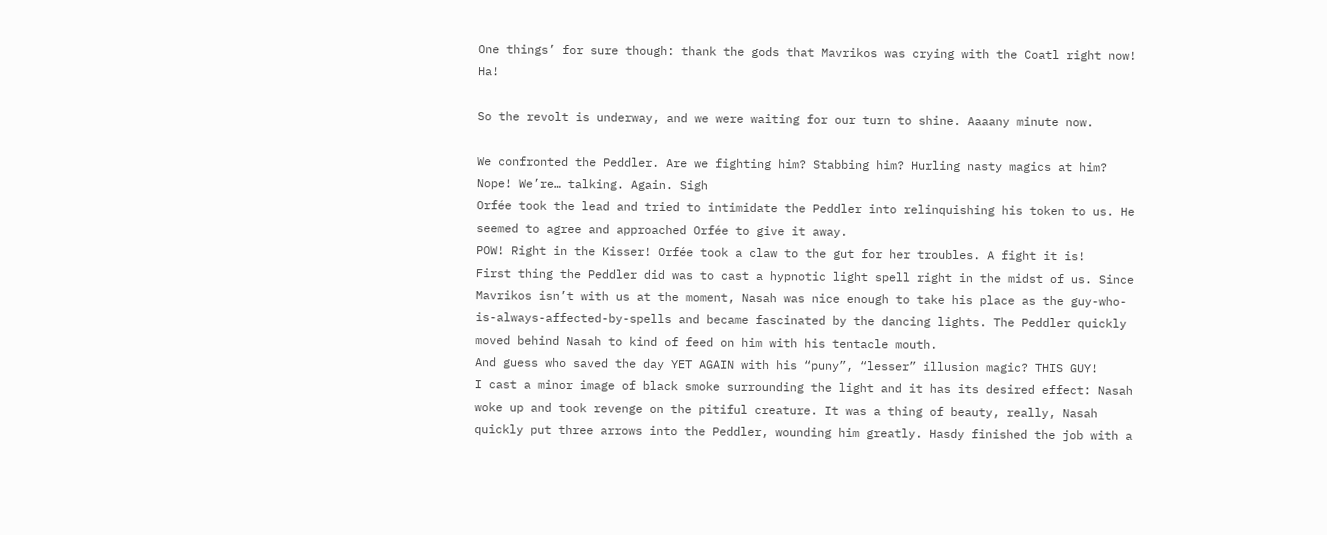One things’ for sure though: thank the gods that Mavrikos was crying with the Coatl right now! Ha!

So the revolt is underway, and we were waiting for our turn to shine. Aaaany minute now.

We confronted the Peddler. Are we fighting him? Stabbing him? Hurling nasty magics at him? Nope! We’re… talking. Again. Sigh
Orfée took the lead and tried to intimidate the Peddler into relinquishing his token to us. He seemed to agree and approached Orfée to give it away.
POW! Right in the Kisser! Orfée took a claw to the gut for her troubles. A fight it is!
First thing the Peddler did was to cast a hypnotic light spell right in the midst of us. Since Mavrikos isn’t with us at the moment, Nasah was nice enough to take his place as the guy-who-is-always-affected-by-spells and became fascinated by the dancing lights. The Peddler quickly moved behind Nasah to kind of feed on him with his tentacle mouth.
And guess who saved the day YET AGAIN with his “puny”, “lesser” illusion magic? THIS GUY!
I cast a minor image of black smoke surrounding the light and it has its desired effect: Nasah woke up and took revenge on the pitiful creature. It was a thing of beauty, really, Nasah quickly put three arrows into the Peddler, wounding him greatly. Hasdy finished the job with a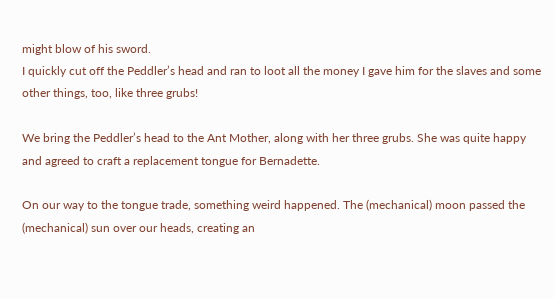might blow of his sword.
I quickly cut off the Peddler’s head and ran to loot all the money I gave him for the slaves and some other things, too, like three grubs!

We bring the Peddler’s head to the Ant Mother, along with her three grubs. She was quite happy and agreed to craft a replacement tongue for Bernadette.

On our way to the tongue trade, something weird happened. The (mechanical) moon passed the (mechanical) sun over our heads, creating an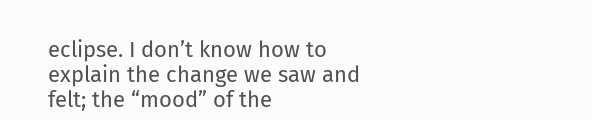eclipse. I don’t know how to explain the change we saw and felt; the “mood” of the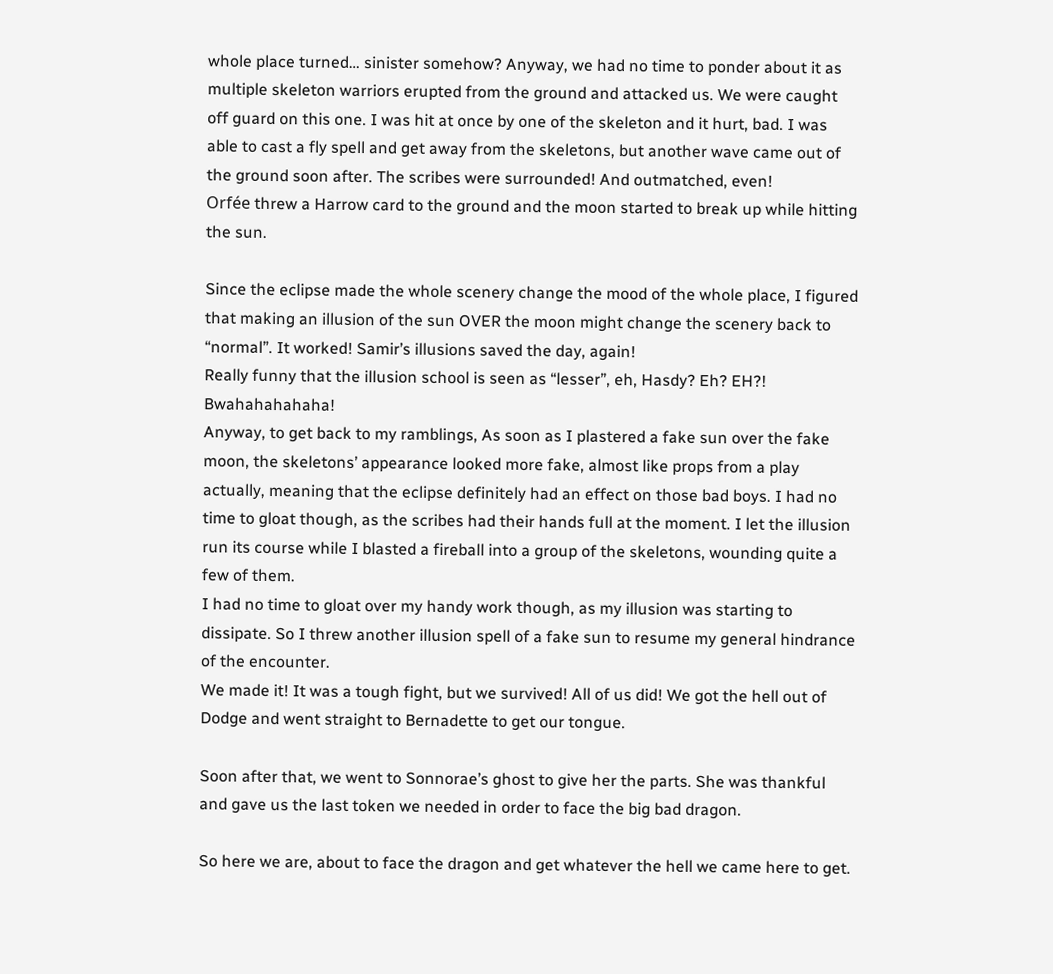whole place turned… sinister somehow? Anyway, we had no time to ponder about it as multiple skeleton warriors erupted from the ground and attacked us. We were caught off guard on this one. I was hit at once by one of the skeleton and it hurt, bad. I was able to cast a fly spell and get away from the skeletons, but another wave came out of the ground soon after. The scribes were surrounded! And outmatched, even!
Orfée threw a Harrow card to the ground and the moon started to break up while hitting the sun.

Since the eclipse made the whole scenery change the mood of the whole place, I figured that making an illusion of the sun OVER the moon might change the scenery back to “normal”. It worked! Samir’s illusions saved the day, again!
Really funny that the illusion school is seen as “lesser”, eh, Hasdy? Eh? EH?! Bwahahahahaha!
Anyway, to get back to my ramblings, As soon as I plastered a fake sun over the fake moon, the skeletons’ appearance looked more fake, almost like props from a play actually, meaning that the eclipse definitely had an effect on those bad boys. I had no time to gloat though, as the scribes had their hands full at the moment. I let the illusion run its course while I blasted a fireball into a group of the skeletons, wounding quite a few of them.
I had no time to gloat over my handy work though, as my illusion was starting to dissipate. So I threw another illusion spell of a fake sun to resume my general hindrance of the encounter.
We made it! It was a tough fight, but we survived! All of us did! We got the hell out of Dodge and went straight to Bernadette to get our tongue.

Soon after that, we went to Sonnorae’s ghost to give her the parts. She was thankful and gave us the last token we needed in order to face the big bad dragon.

So here we are, about to face the dragon and get whatever the hell we came here to get.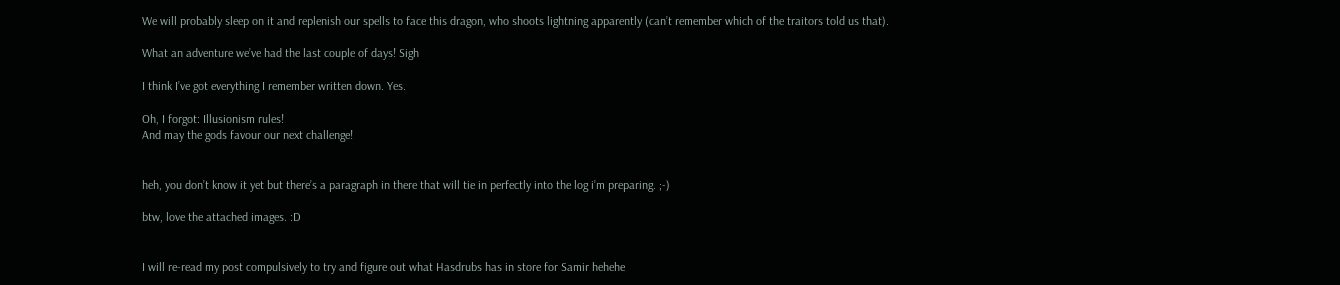We will probably sleep on it and replenish our spells to face this dragon, who shoots lightning apparently (can’t remember which of the traitors told us that).

What an adventure we’ve had the last couple of days! Sigh

I think I’ve got everything I remember written down. Yes.

Oh, I forgot: Illusionism rules!
And may the gods favour our next challenge!


heh, you don’t know it yet but there’s a paragraph in there that will tie in perfectly into the log i’m preparing. ;-)

btw, love the attached images. :D


I will re-read my post compulsively to try and figure out what Hasdrubs has in store for Samir hehehe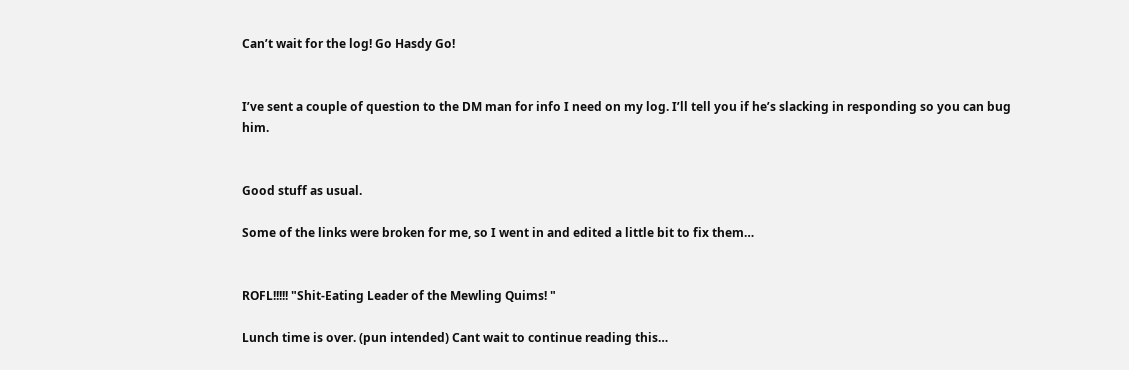Can’t wait for the log! Go Hasdy Go!


I’ve sent a couple of question to the DM man for info I need on my log. I’ll tell you if he’s slacking in responding so you can bug him.


Good stuff as usual.

Some of the links were broken for me, so I went in and edited a little bit to fix them…


ROFL!!!!! "Shit-Eating Leader of the Mewling Quims! "

Lunch time is over. (pun intended) Cant wait to continue reading this…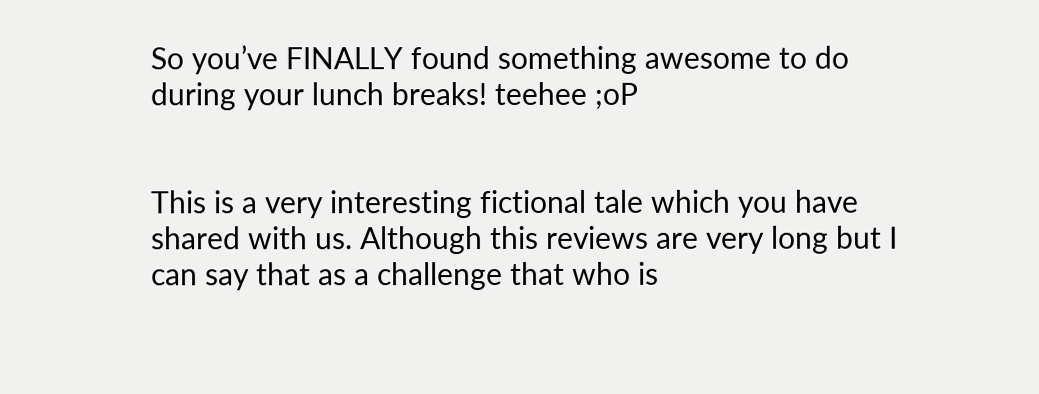So you’ve FINALLY found something awesome to do during your lunch breaks! teehee ;oP


This is a very interesting fictional tale which you have shared with us. Although this reviews are very long but I can say that as a challenge that who is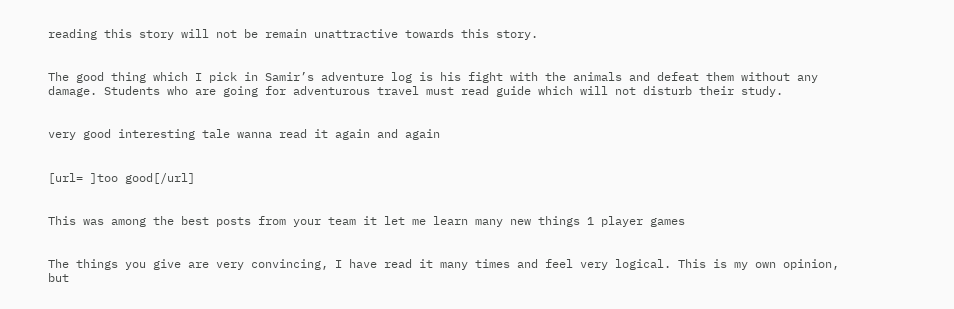reading this story will not be remain unattractive towards this story.


The good thing which I pick in Samir’s adventure log is his fight with the animals and defeat them without any damage. Students who are going for adventurous travel must read guide which will not disturb their study.


very good interesting tale wanna read it again and again


[url= ]too good[/url]


This was among the best posts from your team it let me learn many new things 1 player games


The things you give are very convincing, I have read it many times and feel very logical. This is my own opinion, but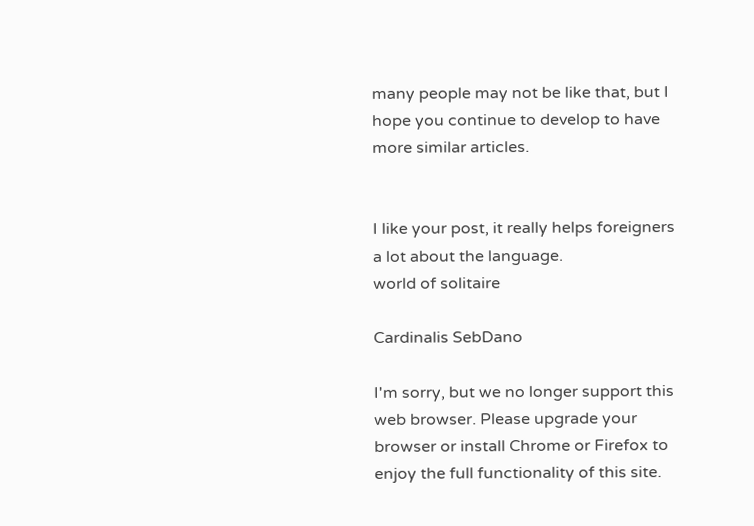many people may not be like that, but I hope you continue to develop to have more similar articles.


I like your post, it really helps foreigners a lot about the language.
world of solitaire

Cardinalis SebDano

I'm sorry, but we no longer support this web browser. Please upgrade your browser or install Chrome or Firefox to enjoy the full functionality of this site.